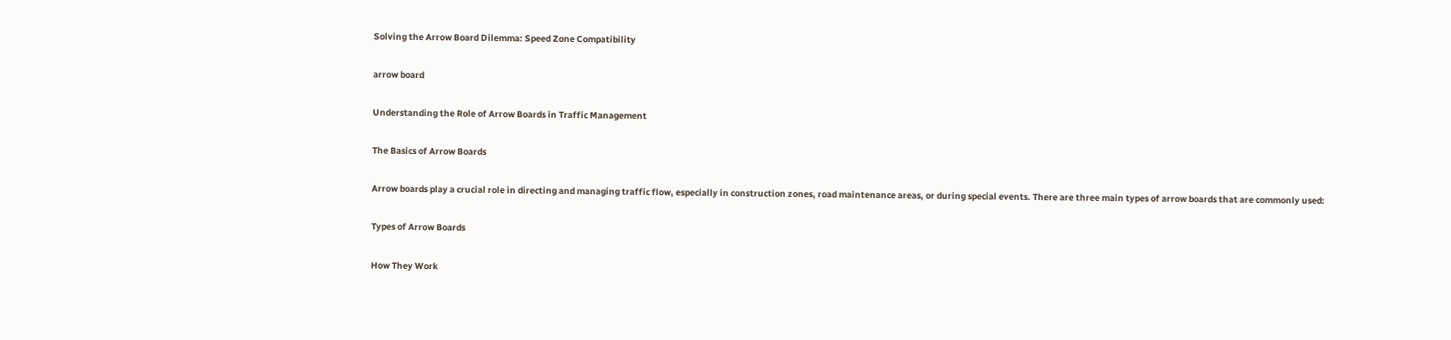Solving the Arrow Board Dilemma: Speed Zone Compatibility

arrow board

Understanding the Role of Arrow Boards in Traffic Management

The Basics of Arrow Boards

Arrow boards play a crucial role in directing and managing traffic flow, especially in construction zones, road maintenance areas, or during special events. There are three main types of arrow boards that are commonly used:

Types of Arrow Boards

How They Work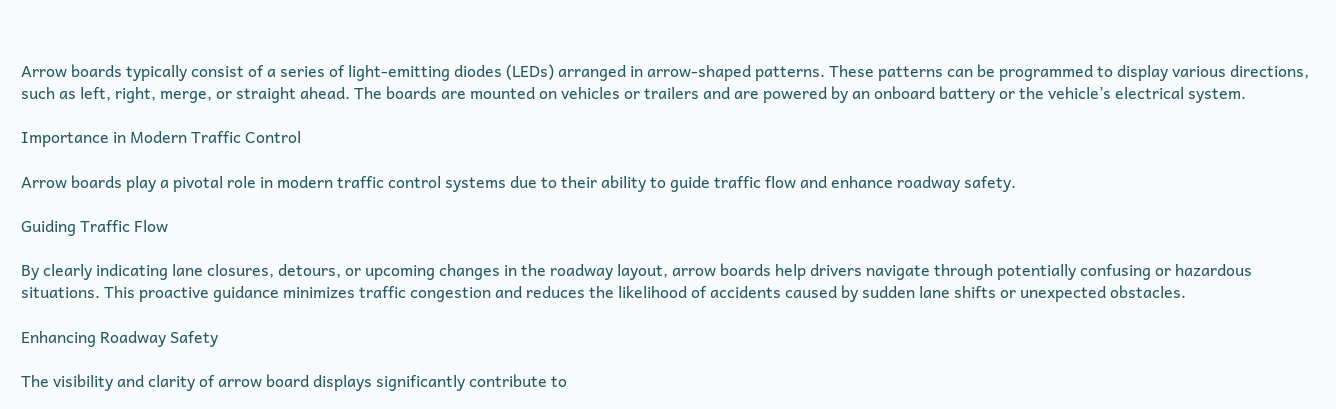Arrow boards typically consist of a series of light-emitting diodes (LEDs) arranged in arrow-shaped patterns. These patterns can be programmed to display various directions, such as left, right, merge, or straight ahead. The boards are mounted on vehicles or trailers and are powered by an onboard battery or the vehicle’s electrical system.

Importance in Modern Traffic Control

Arrow boards play a pivotal role in modern traffic control systems due to their ability to guide traffic flow and enhance roadway safety.

Guiding Traffic Flow

By clearly indicating lane closures, detours, or upcoming changes in the roadway layout, arrow boards help drivers navigate through potentially confusing or hazardous situations. This proactive guidance minimizes traffic congestion and reduces the likelihood of accidents caused by sudden lane shifts or unexpected obstacles.

Enhancing Roadway Safety

The visibility and clarity of arrow board displays significantly contribute to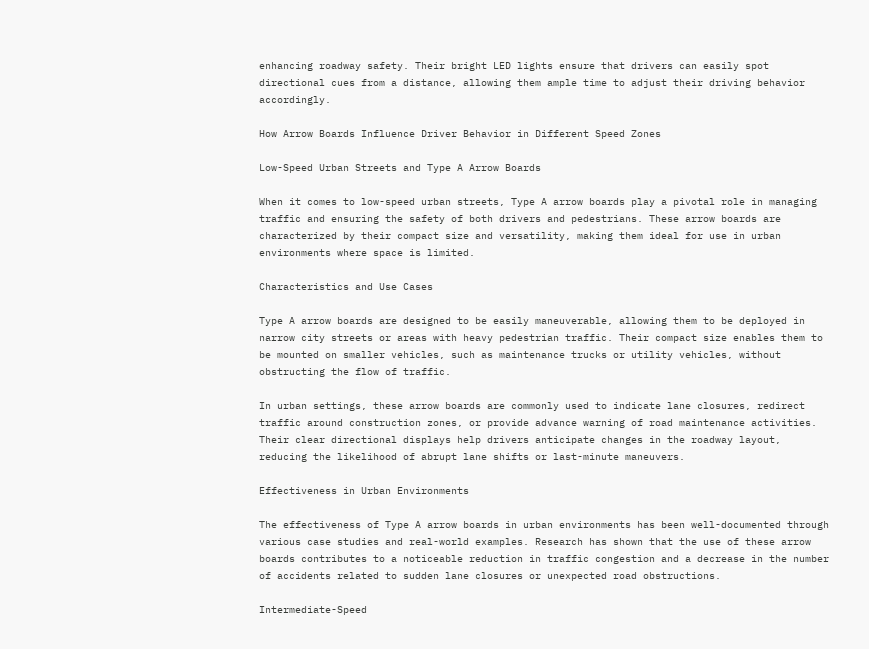enhancing roadway safety. Their bright LED lights ensure that drivers can easily spot directional cues from a distance, allowing them ample time to adjust their driving behavior accordingly.

How Arrow Boards Influence Driver Behavior in Different Speed Zones

Low-Speed Urban Streets and Type A Arrow Boards

When it comes to low-speed urban streets, Type A arrow boards play a pivotal role in managing traffic and ensuring the safety of both drivers and pedestrians. These arrow boards are characterized by their compact size and versatility, making them ideal for use in urban environments where space is limited.

Characteristics and Use Cases

Type A arrow boards are designed to be easily maneuverable, allowing them to be deployed in narrow city streets or areas with heavy pedestrian traffic. Their compact size enables them to be mounted on smaller vehicles, such as maintenance trucks or utility vehicles, without obstructing the flow of traffic.

In urban settings, these arrow boards are commonly used to indicate lane closures, redirect traffic around construction zones, or provide advance warning of road maintenance activities. Their clear directional displays help drivers anticipate changes in the roadway layout, reducing the likelihood of abrupt lane shifts or last-minute maneuvers.

Effectiveness in Urban Environments

The effectiveness of Type A arrow boards in urban environments has been well-documented through various case studies and real-world examples. Research has shown that the use of these arrow boards contributes to a noticeable reduction in traffic congestion and a decrease in the number of accidents related to sudden lane closures or unexpected road obstructions.

Intermediate-Speed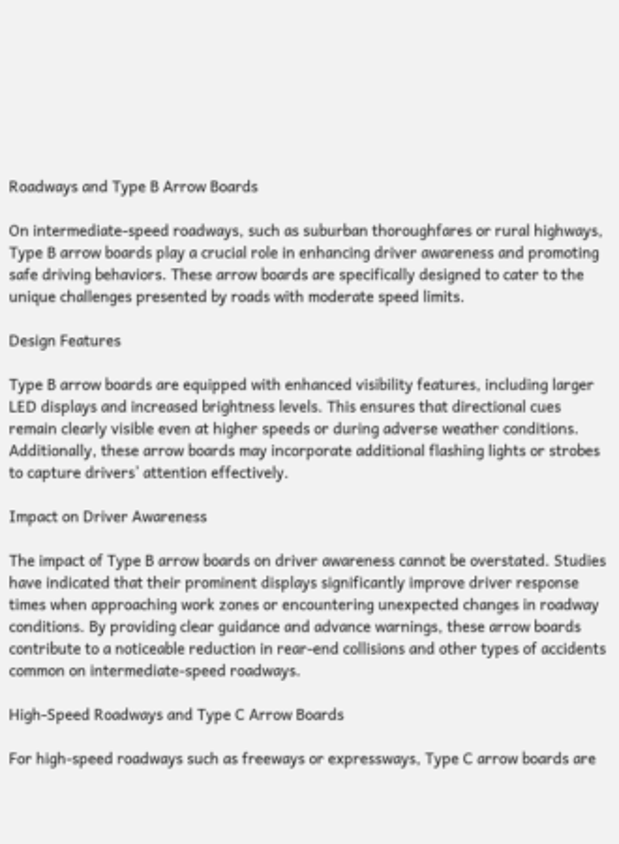Roadways and Type B Arrow Boards

On intermediate-speed roadways, such as suburban thoroughfares or rural highways, Type B arrow boards play a crucial role in enhancing driver awareness and promoting safe driving behaviors. These arrow boards are specifically designed to cater to the unique challenges presented by roads with moderate speed limits.

Design Features

Type B arrow boards are equipped with enhanced visibility features, including larger LED displays and increased brightness levels. This ensures that directional cues remain clearly visible even at higher speeds or during adverse weather conditions. Additionally, these arrow boards may incorporate additional flashing lights or strobes to capture drivers’ attention effectively.

Impact on Driver Awareness

The impact of Type B arrow boards on driver awareness cannot be overstated. Studies have indicated that their prominent displays significantly improve driver response times when approaching work zones or encountering unexpected changes in roadway conditions. By providing clear guidance and advance warnings, these arrow boards contribute to a noticeable reduction in rear-end collisions and other types of accidents common on intermediate-speed roadways.

High-Speed Roadways and Type C Arrow Boards

For high-speed roadways such as freeways or expressways, Type C arrow boards are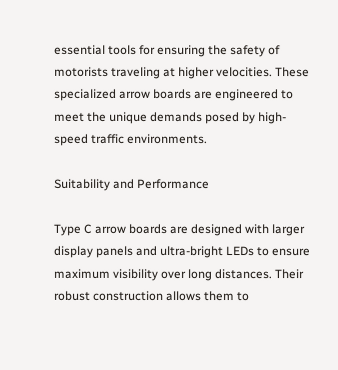essential tools for ensuring the safety of motorists traveling at higher velocities. These specialized arrow boards are engineered to meet the unique demands posed by high-speed traffic environments.

Suitability and Performance

Type C arrow boards are designed with larger display panels and ultra-bright LEDs to ensure maximum visibility over long distances. Their robust construction allows them to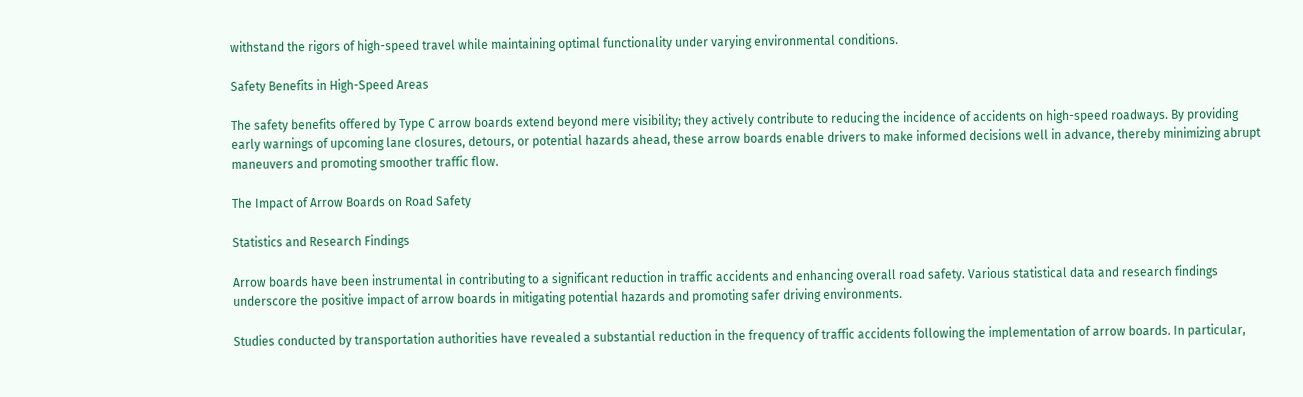withstand the rigors of high-speed travel while maintaining optimal functionality under varying environmental conditions.

Safety Benefits in High-Speed Areas

The safety benefits offered by Type C arrow boards extend beyond mere visibility; they actively contribute to reducing the incidence of accidents on high-speed roadways. By providing early warnings of upcoming lane closures, detours, or potential hazards ahead, these arrow boards enable drivers to make informed decisions well in advance, thereby minimizing abrupt maneuvers and promoting smoother traffic flow.

The Impact of Arrow Boards on Road Safety

Statistics and Research Findings

Arrow boards have been instrumental in contributing to a significant reduction in traffic accidents and enhancing overall road safety. Various statistical data and research findings underscore the positive impact of arrow boards in mitigating potential hazards and promoting safer driving environments.

Studies conducted by transportation authorities have revealed a substantial reduction in the frequency of traffic accidents following the implementation of arrow boards. In particular,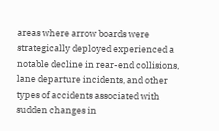areas where arrow boards were strategically deployed experienced a notable decline in rear-end collisions, lane departure incidents, and other types of accidents associated with sudden changes in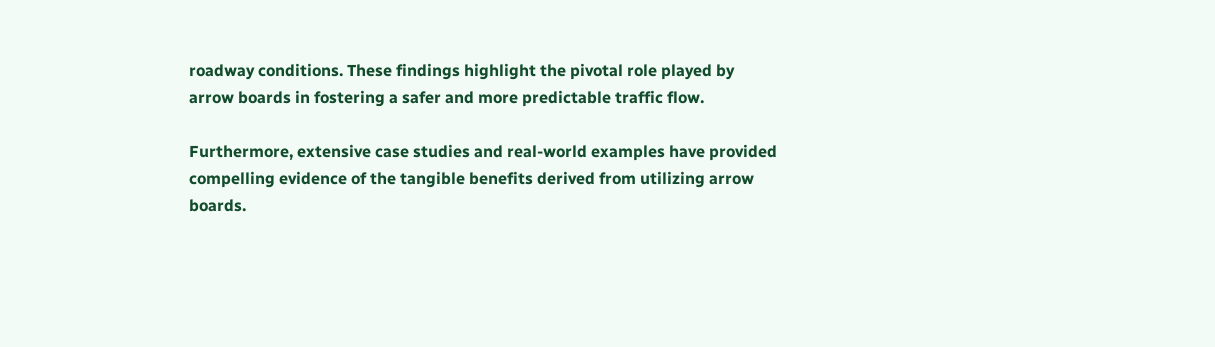roadway conditions. These findings highlight the pivotal role played by arrow boards in fostering a safer and more predictable traffic flow.

Furthermore, extensive case studies and real-world examples have provided compelling evidence of the tangible benefits derived from utilizing arrow boards.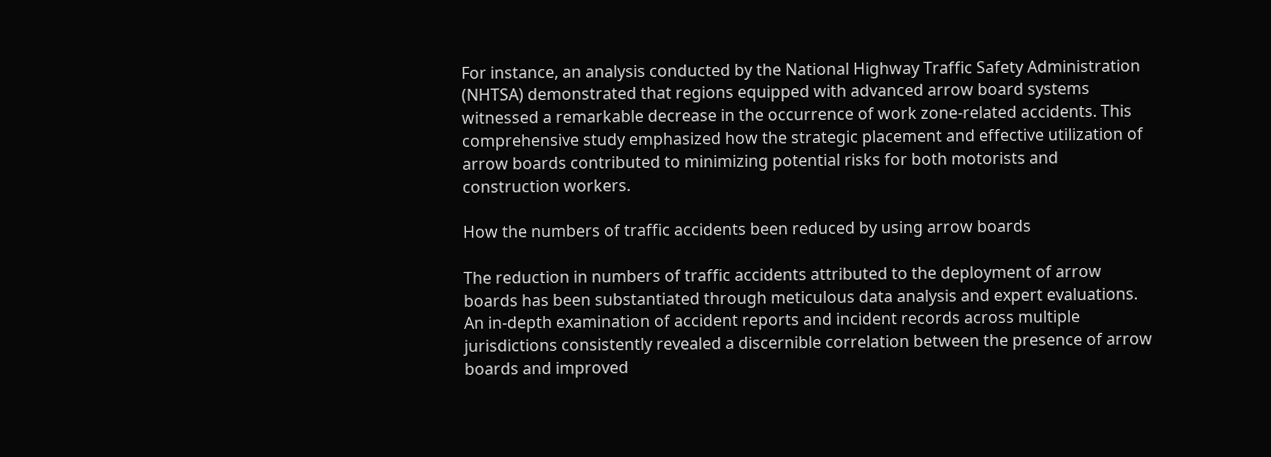For instance, an analysis conducted by the National Highway Traffic Safety Administration (NHTSA) demonstrated that regions equipped with advanced arrow board systems witnessed a remarkable decrease in the occurrence of work zone-related accidents. This comprehensive study emphasized how the strategic placement and effective utilization of arrow boards contributed to minimizing potential risks for both motorists and construction workers.

How the numbers of traffic accidents been reduced by using arrow boards

The reduction in numbers of traffic accidents attributed to the deployment of arrow boards has been substantiated through meticulous data analysis and expert evaluations. An in-depth examination of accident reports and incident records across multiple jurisdictions consistently revealed a discernible correlation between the presence of arrow boards and improved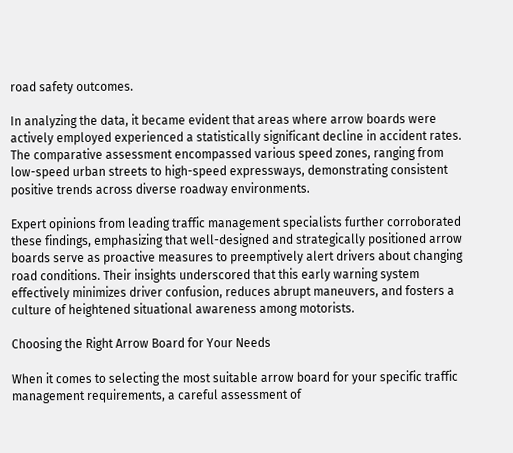road safety outcomes.

In analyzing the data, it became evident that areas where arrow boards were actively employed experienced a statistically significant decline in accident rates. The comparative assessment encompassed various speed zones, ranging from low-speed urban streets to high-speed expressways, demonstrating consistent positive trends across diverse roadway environments.

Expert opinions from leading traffic management specialists further corroborated these findings, emphasizing that well-designed and strategically positioned arrow boards serve as proactive measures to preemptively alert drivers about changing road conditions. Their insights underscored that this early warning system effectively minimizes driver confusion, reduces abrupt maneuvers, and fosters a culture of heightened situational awareness among motorists.

Choosing the Right Arrow Board for Your Needs

When it comes to selecting the most suitable arrow board for your specific traffic management requirements, a careful assessment of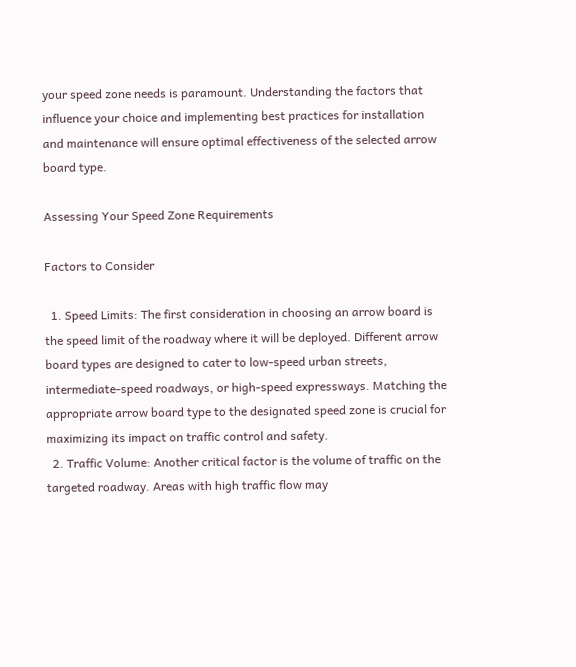your speed zone needs is paramount. Understanding the factors that influence your choice and implementing best practices for installation and maintenance will ensure optimal effectiveness of the selected arrow board type.

Assessing Your Speed Zone Requirements

Factors to Consider

  1. Speed Limits: The first consideration in choosing an arrow board is the speed limit of the roadway where it will be deployed. Different arrow board types are designed to cater to low-speed urban streets, intermediate-speed roadways, or high-speed expressways. Matching the appropriate arrow board type to the designated speed zone is crucial for maximizing its impact on traffic control and safety.
  2. Traffic Volume: Another critical factor is the volume of traffic on the targeted roadway. Areas with high traffic flow may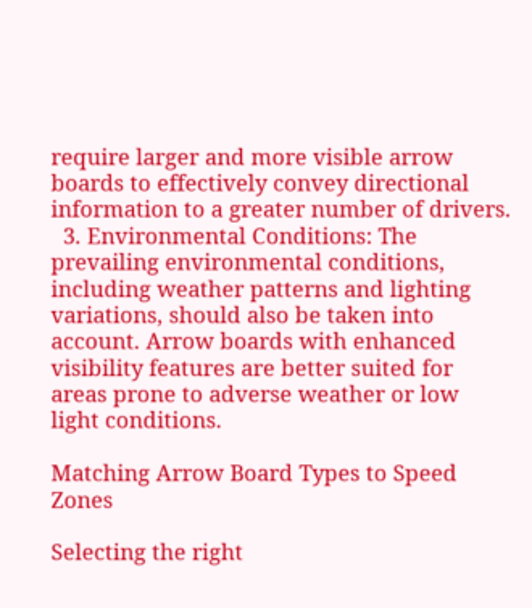require larger and more visible arrow boards to effectively convey directional information to a greater number of drivers.
  3. Environmental Conditions: The prevailing environmental conditions, including weather patterns and lighting variations, should also be taken into account. Arrow boards with enhanced visibility features are better suited for areas prone to adverse weather or low light conditions.

Matching Arrow Board Types to Speed Zones

Selecting the right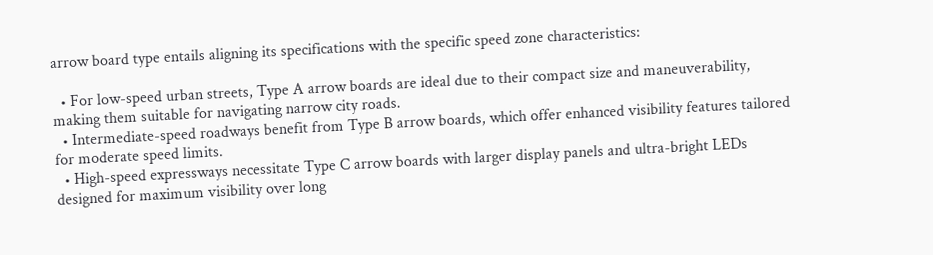arrow board type entails aligning its specifications with the specific speed zone characteristics:

  • For low-speed urban streets, Type A arrow boards are ideal due to their compact size and maneuverability, making them suitable for navigating narrow city roads.
  • Intermediate-speed roadways benefit from Type B arrow boards, which offer enhanced visibility features tailored for moderate speed limits.
  • High-speed expressways necessitate Type C arrow boards with larger display panels and ultra-bright LEDs designed for maximum visibility over long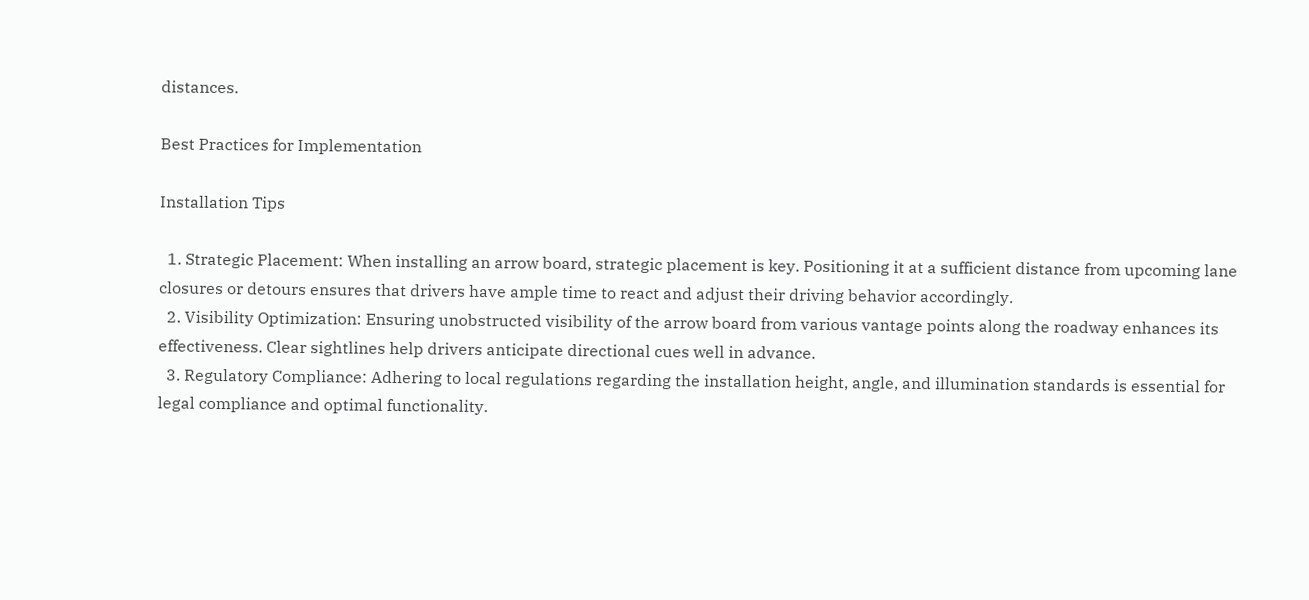distances.

Best Practices for Implementation

Installation Tips

  1. Strategic Placement: When installing an arrow board, strategic placement is key. Positioning it at a sufficient distance from upcoming lane closures or detours ensures that drivers have ample time to react and adjust their driving behavior accordingly.
  2. Visibility Optimization: Ensuring unobstructed visibility of the arrow board from various vantage points along the roadway enhances its effectiveness. Clear sightlines help drivers anticipate directional cues well in advance.
  3. Regulatory Compliance: Adhering to local regulations regarding the installation height, angle, and illumination standards is essential for legal compliance and optimal functionality.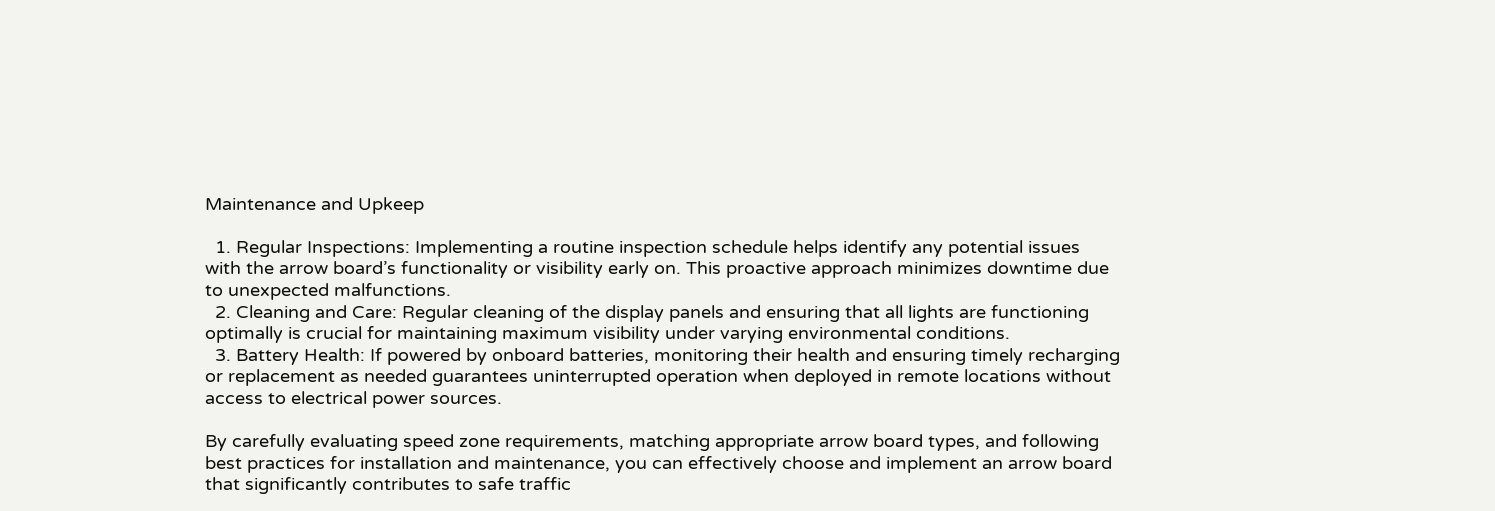Maintenance and Upkeep

  1. Regular Inspections: Implementing a routine inspection schedule helps identify any potential issues with the arrow board’s functionality or visibility early on. This proactive approach minimizes downtime due to unexpected malfunctions.
  2. Cleaning and Care: Regular cleaning of the display panels and ensuring that all lights are functioning optimally is crucial for maintaining maximum visibility under varying environmental conditions.
  3. Battery Health: If powered by onboard batteries, monitoring their health and ensuring timely recharging or replacement as needed guarantees uninterrupted operation when deployed in remote locations without access to electrical power sources.

By carefully evaluating speed zone requirements, matching appropriate arrow board types, and following best practices for installation and maintenance, you can effectively choose and implement an arrow board that significantly contributes to safe traffic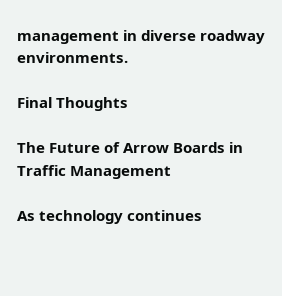management in diverse roadway environments.

Final Thoughts

The Future of Arrow Boards in Traffic Management

As technology continues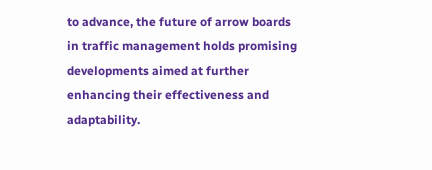to advance, the future of arrow boards in traffic management holds promising developments aimed at further enhancing their effectiveness and adaptability.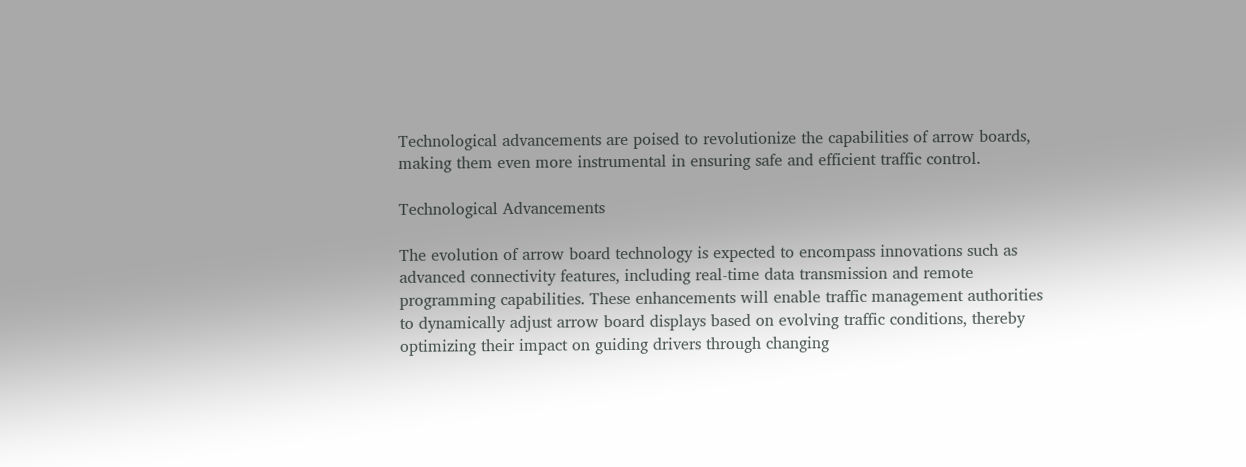Technological advancements are poised to revolutionize the capabilities of arrow boards, making them even more instrumental in ensuring safe and efficient traffic control.

Technological Advancements

The evolution of arrow board technology is expected to encompass innovations such as advanced connectivity features, including real-time data transmission and remote programming capabilities. These enhancements will enable traffic management authorities to dynamically adjust arrow board displays based on evolving traffic conditions, thereby optimizing their impact on guiding drivers through changing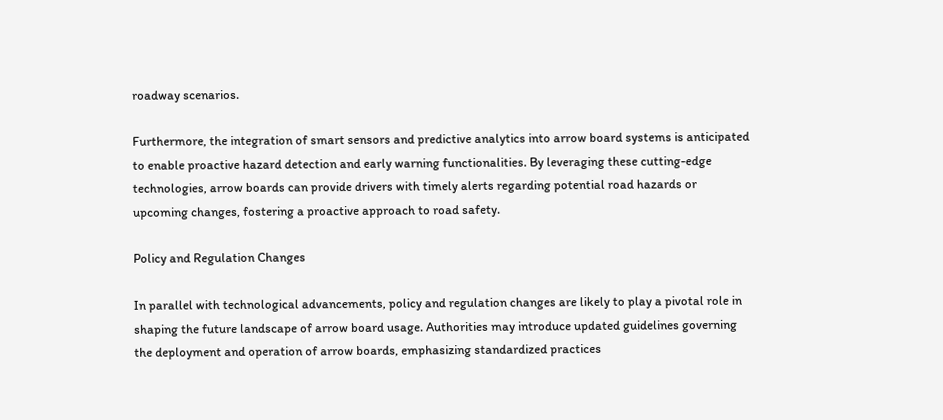roadway scenarios.

Furthermore, the integration of smart sensors and predictive analytics into arrow board systems is anticipated to enable proactive hazard detection and early warning functionalities. By leveraging these cutting-edge technologies, arrow boards can provide drivers with timely alerts regarding potential road hazards or upcoming changes, fostering a proactive approach to road safety.

Policy and Regulation Changes

In parallel with technological advancements, policy and regulation changes are likely to play a pivotal role in shaping the future landscape of arrow board usage. Authorities may introduce updated guidelines governing the deployment and operation of arrow boards, emphasizing standardized practices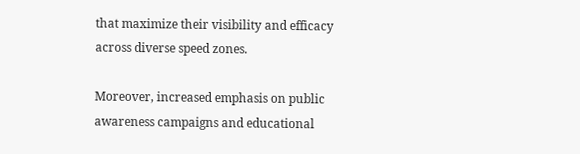that maximize their visibility and efficacy across diverse speed zones.

Moreover, increased emphasis on public awareness campaigns and educational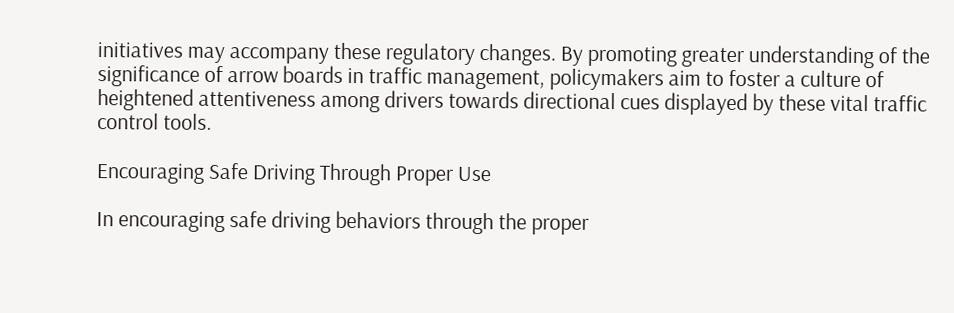initiatives may accompany these regulatory changes. By promoting greater understanding of the significance of arrow boards in traffic management, policymakers aim to foster a culture of heightened attentiveness among drivers towards directional cues displayed by these vital traffic control tools.

Encouraging Safe Driving Through Proper Use

In encouraging safe driving behaviors through the proper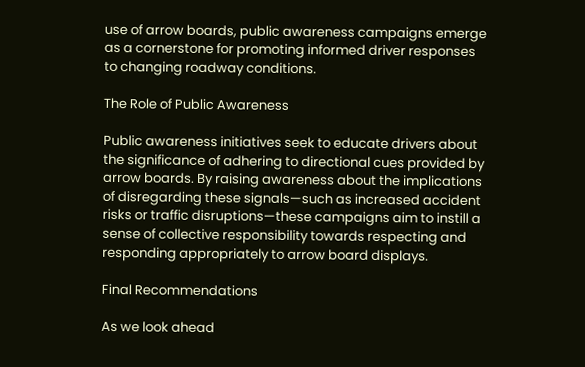use of arrow boards, public awareness campaigns emerge as a cornerstone for promoting informed driver responses to changing roadway conditions.

The Role of Public Awareness

Public awareness initiatives seek to educate drivers about the significance of adhering to directional cues provided by arrow boards. By raising awareness about the implications of disregarding these signals—such as increased accident risks or traffic disruptions—these campaigns aim to instill a sense of collective responsibility towards respecting and responding appropriately to arrow board displays.

Final Recommendations

As we look ahead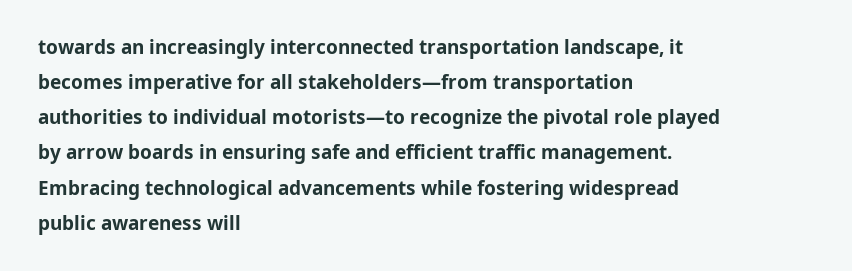towards an increasingly interconnected transportation landscape, it becomes imperative for all stakeholders—from transportation authorities to individual motorists—to recognize the pivotal role played by arrow boards in ensuring safe and efficient traffic management. Embracing technological advancements while fostering widespread public awareness will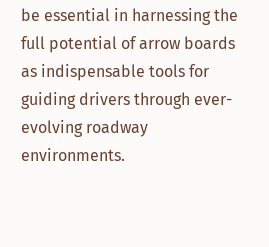be essential in harnessing the full potential of arrow boards as indispensable tools for guiding drivers through ever-evolving roadway environments.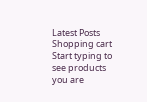Latest Posts
Shopping cart
Start typing to see products you are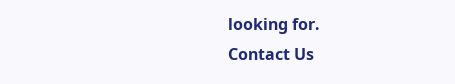looking for.
Contact Us